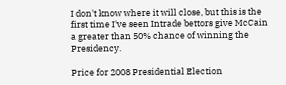I don't know where it will close, but this is the first time I've seen Intrade bettors give McCain a greater than 50% chance of winning the Presidency.

Price for 2008 Presidential Election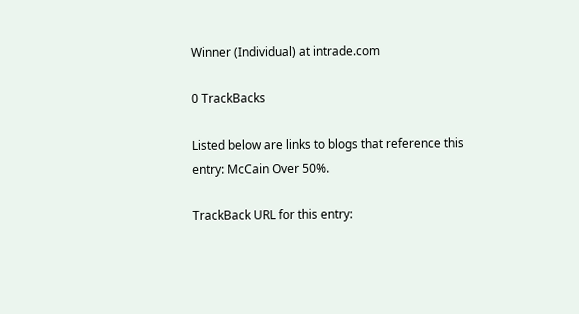Winner (Individual) at intrade.com

0 TrackBacks

Listed below are links to blogs that reference this entry: McCain Over 50%.

TrackBack URL for this entry: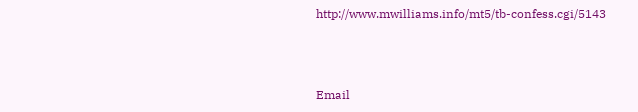http://www.mwilliams.info/mt5/tb-confess.cgi/5143



Email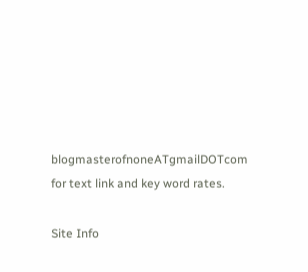blogmasterofnoneATgmailDOTcom for text link and key word rates.

Site Info